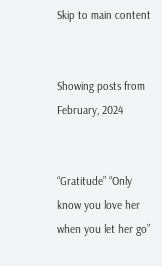Skip to main content


Showing posts from February, 2024


“Gratitude” “Only know you love her when you let her go”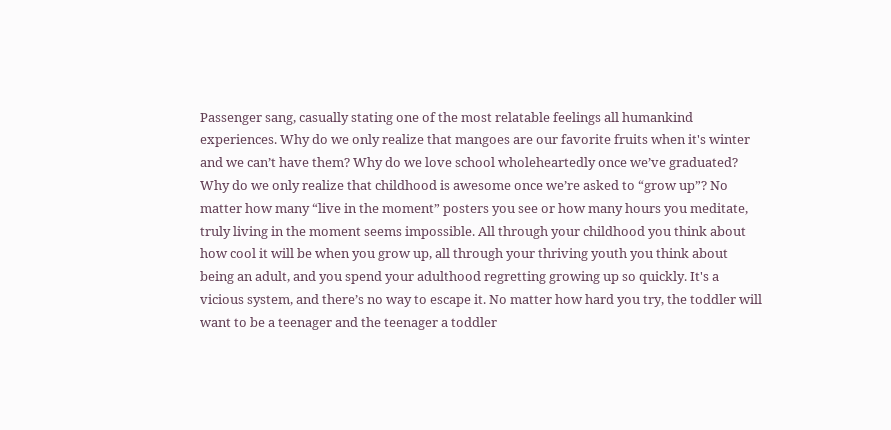Passenger sang, casually stating one of the most relatable feelings all humankind experiences. Why do we only realize that mangoes are our favorite fruits when it's winter and we can’t have them? Why do we love school wholeheartedly once we’ve graduated? Why do we only realize that childhood is awesome once we’re asked to “grow up”? No matter how many “live in the moment” posters you see or how many hours you meditate, truly living in the moment seems impossible. All through your childhood you think about how cool it will be when you grow up, all through your thriving youth you think about being an adult, and you spend your adulthood regretting growing up so quickly. It's a vicious system, and there’s no way to escape it. No matter how hard you try, the toddler will want to be a teenager and the teenager a toddler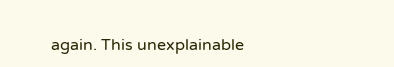again. This unexplainable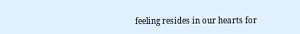feeling resides in our hearts for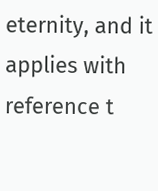eternity, and it applies with reference t